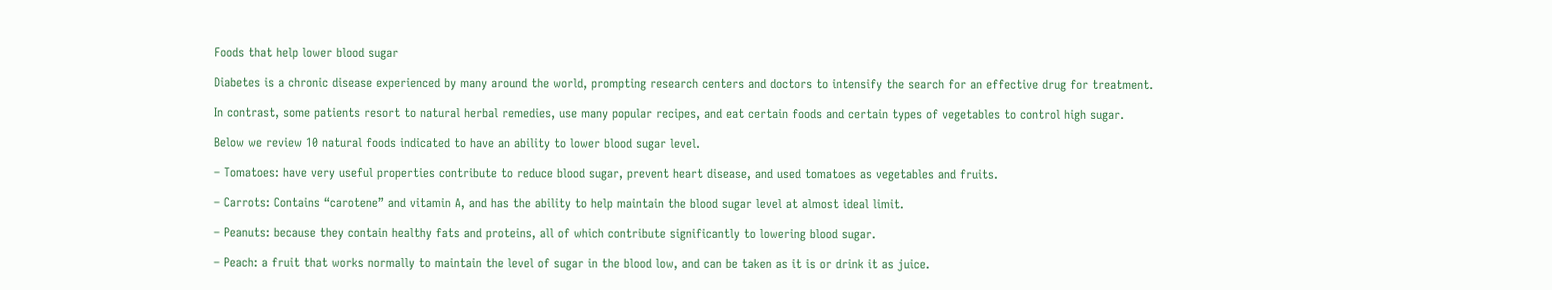Foods that help lower blood sugar

Diabetes is a chronic disease experienced by many around the world, prompting research centers and doctors to intensify the search for an effective drug for treatment.

In contrast, some patients resort to natural herbal remedies, use many popular recipes, and eat certain foods and certain types of vegetables to control high sugar.

Below we review 10 natural foods indicated to have an ability to lower blood sugar level.

– Tomatoes: have very useful properties contribute to reduce blood sugar, prevent heart disease, and used tomatoes as vegetables and fruits.

– Carrots: Contains “carotene” and vitamin A, and has the ability to help maintain the blood sugar level at almost ideal limit.

– Peanuts: because they contain healthy fats and proteins, all of which contribute significantly to lowering blood sugar.

– Peach: a fruit that works normally to maintain the level of sugar in the blood low, and can be taken as it is or drink it as juice.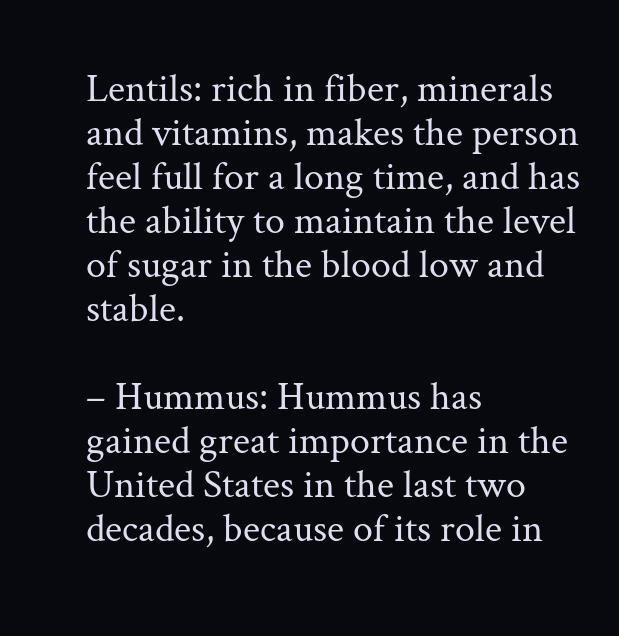Lentils: rich in fiber, minerals and vitamins, makes the person feel full for a long time, and has the ability to maintain the level of sugar in the blood low and stable.

– Hummus: Hummus has gained great importance in the United States in the last two decades, because of its role in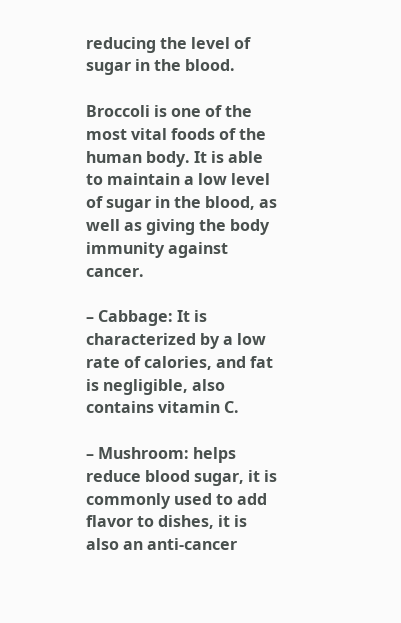reducing the level of sugar in the blood.

Broccoli is one of the most vital foods of the human body. It is able to maintain a low level of sugar in the blood, as well as giving the body immunity against cancer.

– Cabbage: It is characterized by a low rate of calories, and fat is negligible, also contains vitamin C.

– Mushroom: helps reduce blood sugar, it is commonly used to add flavor to dishes, it is also an anti-cancer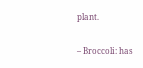plant.

– Broccoli: has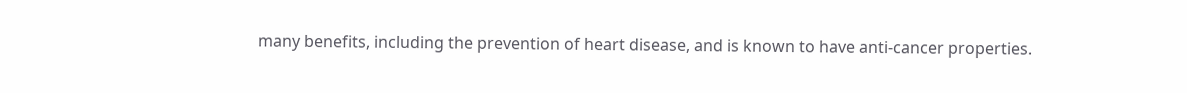many benefits, including the prevention of heart disease, and is known to have anti-cancer properties.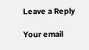Leave a Reply

Your email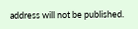address will not be published.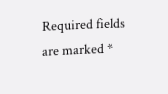Required fields are marked *